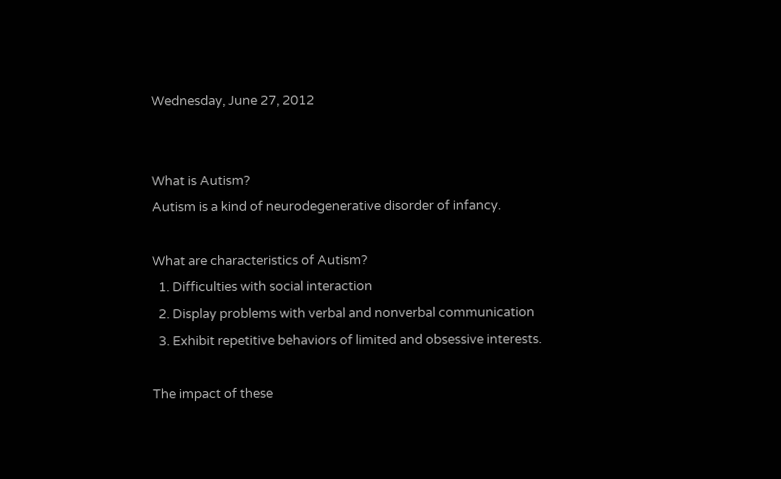Wednesday, June 27, 2012


What is Autism?
Autism is a kind of neurodegenerative disorder of infancy.

What are characteristics of Autism?
  1. Difficulties with social interaction
  2. Display problems with verbal and nonverbal communication
  3. Exhibit repetitive behaviors of limited and obsessive interests.

The impact of these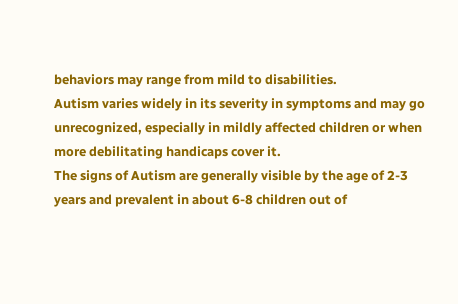behaviors may range from mild to disabilities.
Autism varies widely in its severity in symptoms and may go unrecognized, especially in mildly affected children or when more debilitating handicaps cover it.
The signs of Autism are generally visible by the age of 2-3 years and prevalent in about 6-8 children out of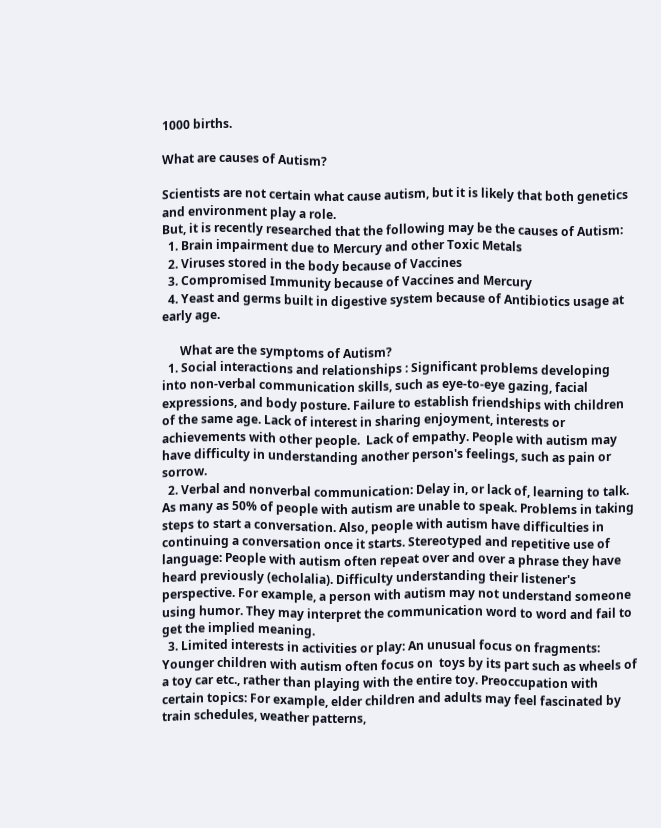1000 births.

What are causes of Autism?

Scientists are not certain what cause autism, but it is likely that both genetics and environment play a role.
But, it is recently researched that the following may be the causes of Autism:
  1. Brain impairment due to Mercury and other Toxic Metals
  2. Viruses stored in the body because of Vaccines
  3. Compromised Immunity because of Vaccines and Mercury
  4. Yeast and germs built in digestive system because of Antibiotics usage at early age.

      What are the symptoms of Autism?
  1. Social interactions and relationships : Significant problems developing into non-verbal communication skills, such as eye-to-eye gazing, facial expressions, and body posture. Failure to establish friendships with children of the same age. Lack of interest in sharing enjoyment, interests or achievements with other people.  Lack of empathy. People with autism may have difficulty in understanding another person's feelings, such as pain or sorrow.
  2. Verbal and nonverbal communication: Delay in, or lack of, learning to talk. As many as 50% of people with autism are unable to speak. Problems in taking steps to start a conversation. Also, people with autism have difficulties in continuing a conversation once it starts. Stereotyped and repetitive use of language: People with autism often repeat over and over a phrase they have heard previously (echolalia). Difficulty understanding their listener's perspective. For example, a person with autism may not understand someone using humor. They may interpret the communication word to word and fail to get the implied meaning.
  3. Limited interests in activities or play: An unusual focus on fragments: Younger children with autism often focus on  toys by its part such as wheels of a toy car etc., rather than playing with the entire toy. Preoccupation with certain topics: For example, elder children and adults may feel fascinated by train schedules, weather patterns,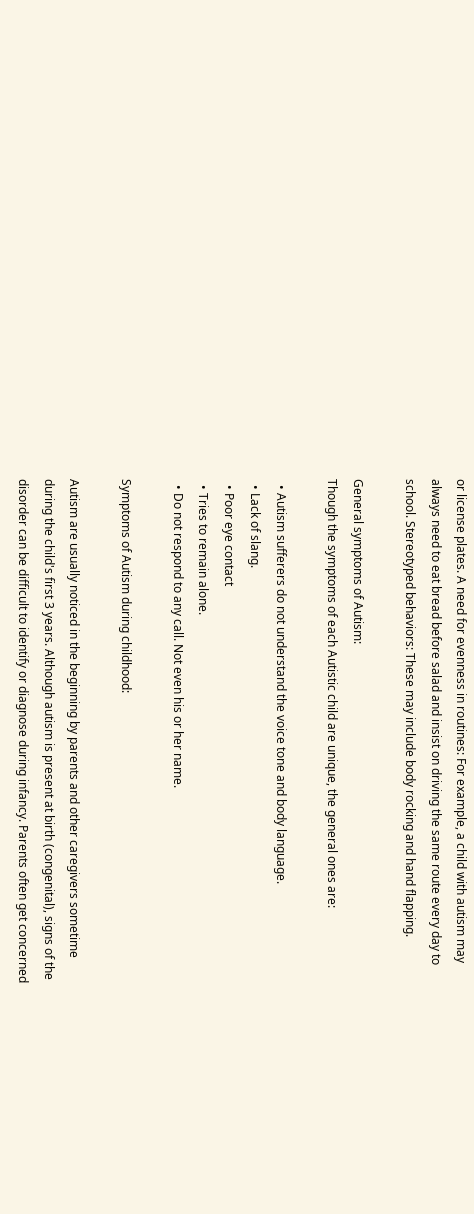or license plates. A need for evenness in routines: For example, a child with autism may always need to eat bread before salad and insist on driving the same route every day to school. Stereotyped behaviors: These may include body rocking and hand flapping.

General symptoms of Autism:
Though the symptoms of each Autistic child are unique, the general ones are:

  • Autism sufferers do not understand the voice tone and body language.
  • Lack of slang.
  • Poor eye contact
  • Tries to remain alone.
  • Do not respond to any call. Not even his or her name.

Symptoms of Autism during childhood:

Autism are usually noticed in the beginning by parents and other caregivers sometime during the child's first 3 years. Although autism is present at birth (congenital), signs of the disorder can be difficult to identify or diagnose during infancy. Parents often get concerned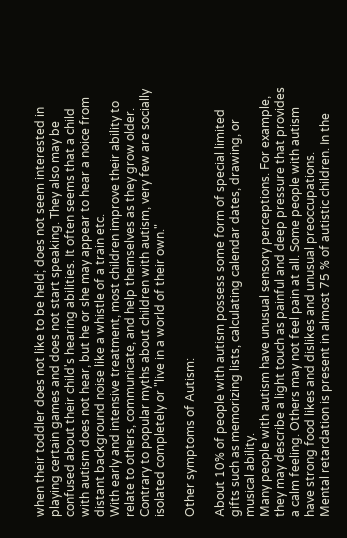when their toddler does not like to be held; does not seem interested in playing certain games and does not start speaking. They also may be confused about their child's hearing abilities. It often seems that a child with autism does not hear, but he or she may appear to hear a noice from distant background noise like a whistle of a train etc.
With early and intensive treatment, most children improve their ability to relate to others, communicate, and help themselves as they grow older. Contrary to popular myths about children with autism, very few are socially isolated completely or "live in a world of their own."

Other symptoms of Autism:

About 10% of people with autism possess some form of special limited gifts such as memorizing lists, calculating calendar dates, drawing, or musical ability.
Many people with autism have unusual sensory perceptions. For example, they may describe a light touch as painful and deep pressure that provides a calm feeling. Others may not feel pain at all. Some people with autism have strong food likes and dislikes and unusual preoccupations.
Mental retardation is present in almost 75 % of autistic children. In the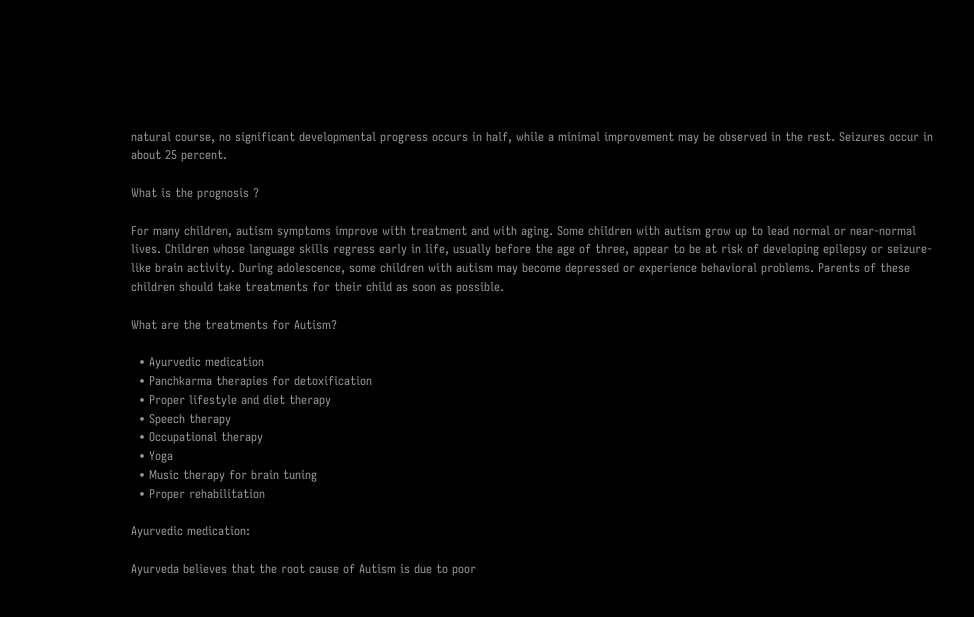natural course, no significant developmental progress occurs in half, while a minimal improvement may be observed in the rest. Seizures occur in about 25 percent.

What is the prognosis ?

For many children, autism symptoms improve with treatment and with aging. Some children with autism grow up to lead normal or near-normal lives. Children whose language skills regress early in life, usually before the age of three, appear to be at risk of developing epilepsy or seizure-like brain activity. During adolescence, some children with autism may become depressed or experience behavioral problems. Parents of these children should take treatments for their child as soon as possible.

What are the treatments for Autism?

  • Ayurvedic medication
  • Panchkarma therapies for detoxification
  • Proper lifestyle and diet therapy
  • Speech therapy
  • Occupational therapy
  • Yoga
  • Music therapy for brain tuning
  • Proper rehabilitation

Ayurvedic medication:

Ayurveda believes that the root cause of Autism is due to poor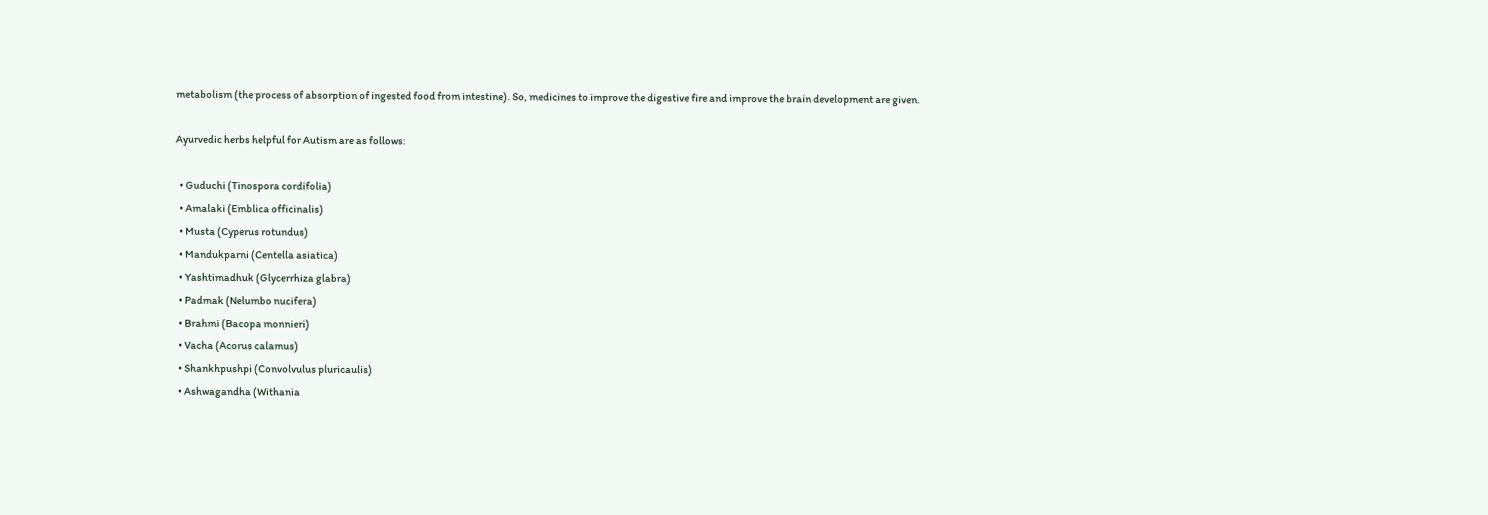metabolism (the process of absorption of ingested food from intestine). So, medicines to improve the digestive fire and improve the brain development are given.

Ayurvedic herbs helpful for Autism are as follows:

  • Guduchi (Tinospora cordifolia)
  • Amalaki (Emblica officinalis)
  • Musta (Cyperus rotundus)
  • Mandukparni (Centella asiatica)
  • Yashtimadhuk (Glycerrhiza glabra)
  • Padmak (Nelumbo nucifera)
  • Brahmi (Bacopa monnieri)
  • Vacha (Acorus calamus)
  • Shankhpushpi (Convolvulus pluricaulis)
  • Ashwagandha (Withania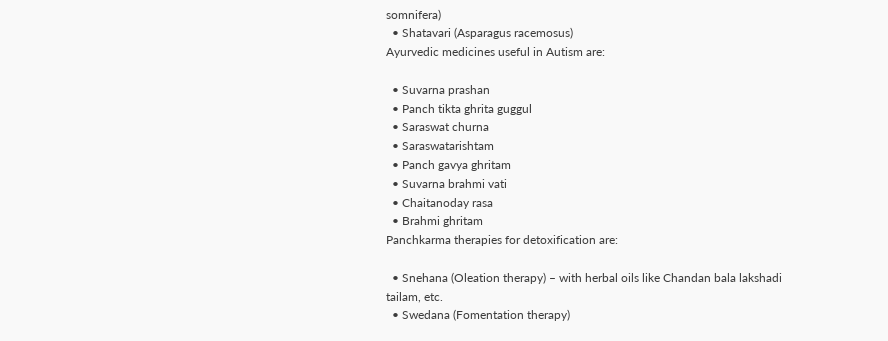somnifera)
  • Shatavari (Asparagus racemosus)
Ayurvedic medicines useful in Autism are:

  • Suvarna prashan
  • Panch tikta ghrita guggul
  • Saraswat churna
  • Saraswatarishtam
  • Panch gavya ghritam
  • Suvarna brahmi vati
  • Chaitanoday rasa
  • Brahmi ghritam
Panchkarma therapies for detoxification are:

  • Snehana (Oleation therapy) – with herbal oils like Chandan bala lakshadi tailam, etc.
  • Swedana (Fomentation therapy)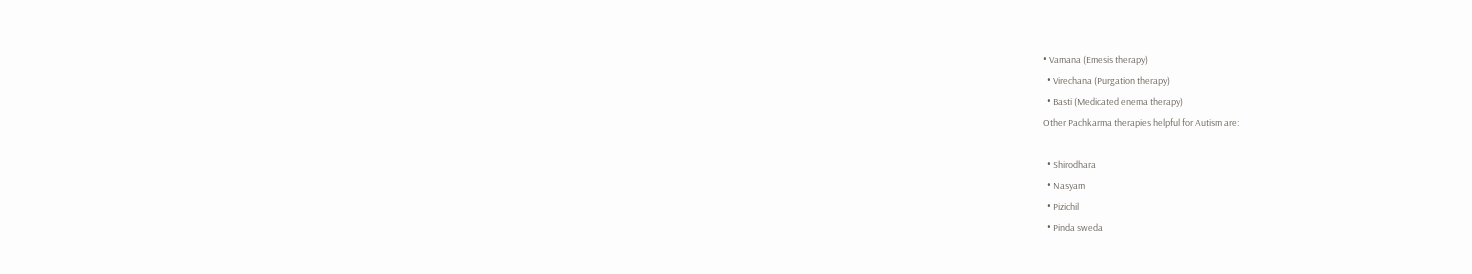• Vamana (Emesis therapy)
  • Virechana (Purgation therapy)
  • Basti (Medicated enema therapy)
Other Pachkarma therapies helpful for Autism are:

  • Shirodhara
  • Nasyam
  • Pizichil
  • Pinda sweda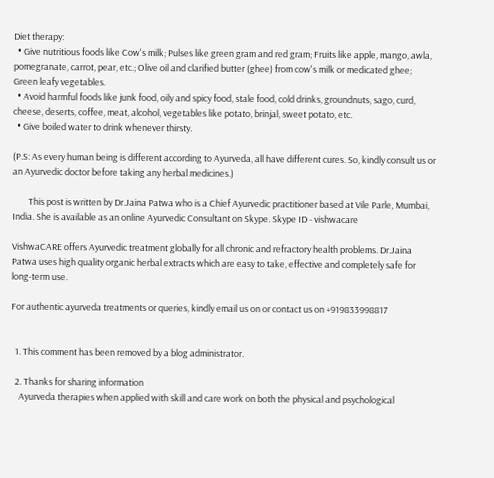Diet therapy:
  • Give nutritious foods like Cow's milk; Pulses like green gram and red gram; Fruits like apple, mango, awla, pomegranate, carrot, pear, etc.; Olive oil and clarified butter (ghee) from cow's milk or medicated ghee; Green leafy vegetables.
  • Avoid harmful foods like junk food, oily and spicy food, stale food, cold drinks, groundnuts, sago, curd, cheese, deserts, coffee, meat, alcohol, vegetables like potato, brinjal, sweet potato, etc.
  • Give boiled water to drink whenever thirsty.

(P.S: As every human being is different according to Ayurveda, all have different cures. So, kindly consult us or an Ayurvedic doctor before taking any herbal medicines.)

        This post is written by Dr.Jaina Patwa who is a Chief Ayurvedic practitioner based at Vile Parle, Mumbai, India. She is available as an online Ayurvedic Consultant on Skype. Skype ID - vishwacare

VishwaCARE offers Ayurvedic treatment globally for all chronic and refractory health problems. Dr.Jaina Patwa uses high quality organic herbal extracts which are easy to take, effective and completely safe for long-term use.

For authentic ayurveda treatments or queries, kindly email us on or contact us on +919833998817


  1. This comment has been removed by a blog administrator.

  2. Thanks for sharing information
    Ayurveda therapies when applied with skill and care work on both the physical and psychological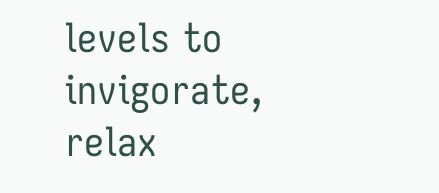levels to invigorate, relax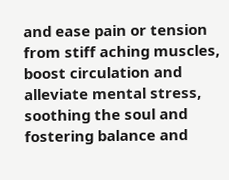and ease pain or tension from stiff aching muscles, boost circulation and alleviate mental stress, soothing the soul and fostering balance and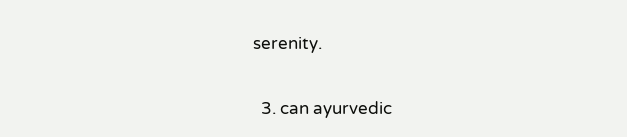serenity.

  3. can ayurvedic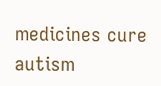medicines cure autism